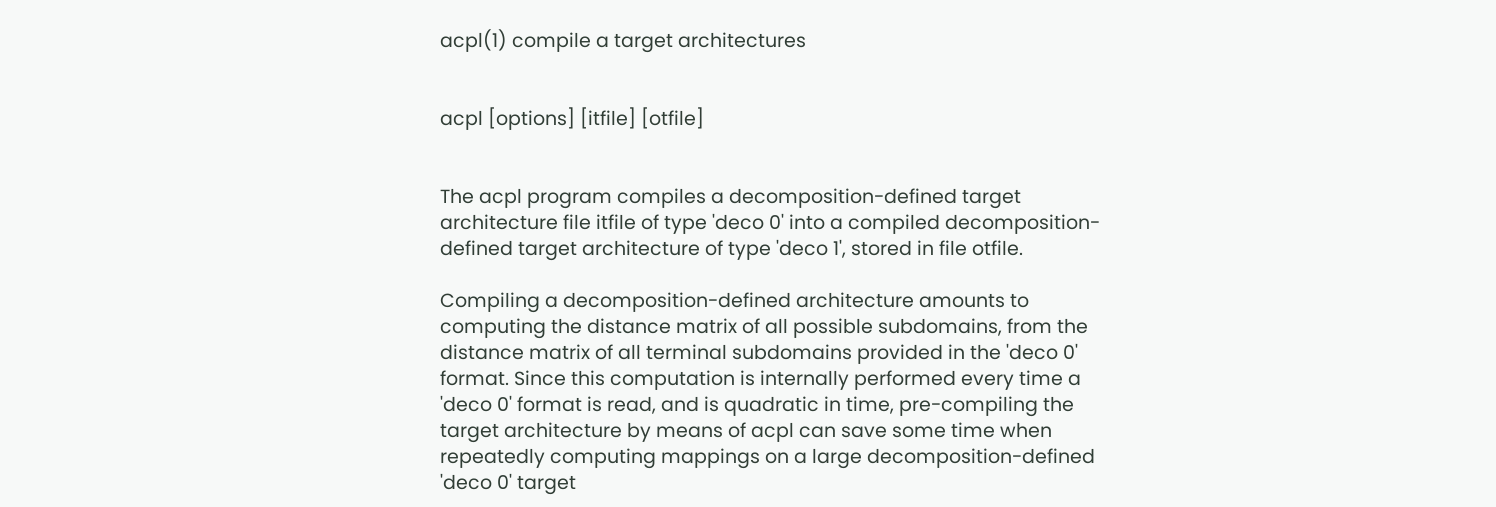acpl(1) compile a target architectures


acpl [options] [itfile] [otfile]


The acpl program compiles a decomposition-defined target architecture file itfile of type 'deco 0' into a compiled decomposition-defined target architecture of type 'deco 1', stored in file otfile.

Compiling a decomposition-defined architecture amounts to computing the distance matrix of all possible subdomains, from the distance matrix of all terminal subdomains provided in the 'deco 0' format. Since this computation is internally performed every time a 'deco 0' format is read, and is quadratic in time, pre-compiling the target architecture by means of acpl can save some time when repeatedly computing mappings on a large decomposition-defined 'deco 0' target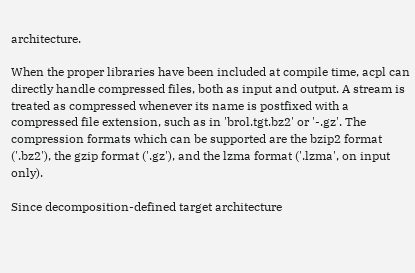architecture.

When the proper libraries have been included at compile time, acpl can directly handle compressed files, both as input and output. A stream is treated as compressed whenever its name is postfixed with a compressed file extension, such as in 'brol.tgt.bz2' or '-.gz'. The compression formats which can be supported are the bzip2 format ('.bz2'), the gzip format ('.gz'), and the lzma format ('.lzma', on input only).

Since decomposition-defined target architecture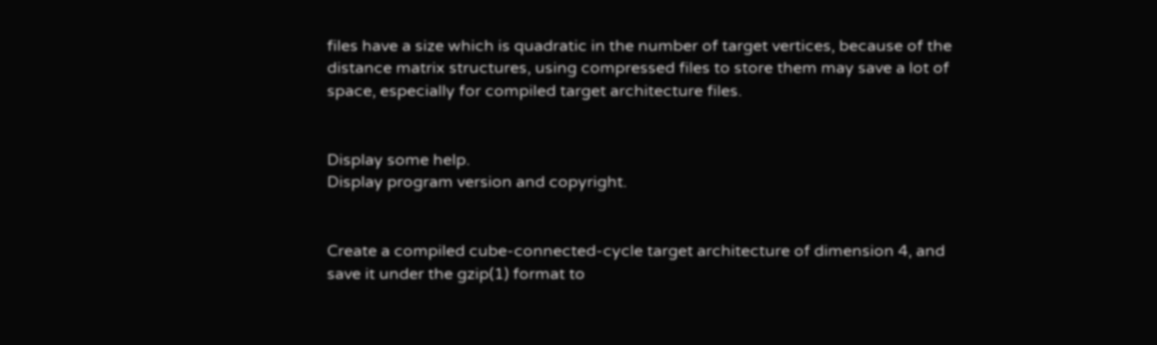files have a size which is quadratic in the number of target vertices, because of the distance matrix structures, using compressed files to store them may save a lot of space, especially for compiled target architecture files.


Display some help.
Display program version and copyright.


Create a compiled cube-connected-cycle target architecture of dimension 4, and save it under the gzip(1) format to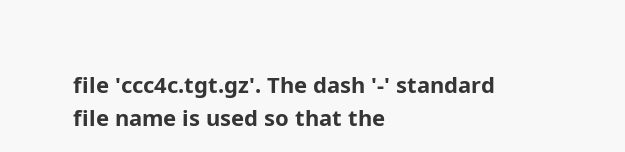file 'ccc4c.tgt.gz'. The dash '-' standard file name is used so that the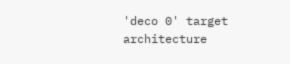'deco 0' target architecture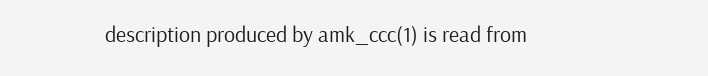description produced by amk_ccc(1) is read from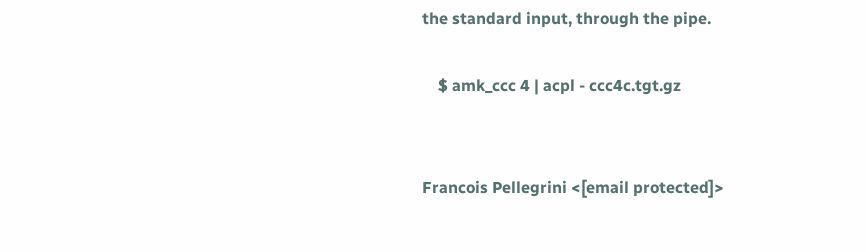the standard input, through the pipe.

    $ amk_ccc 4 | acpl - ccc4c.tgt.gz


Francois Pellegrini <[email protected]>